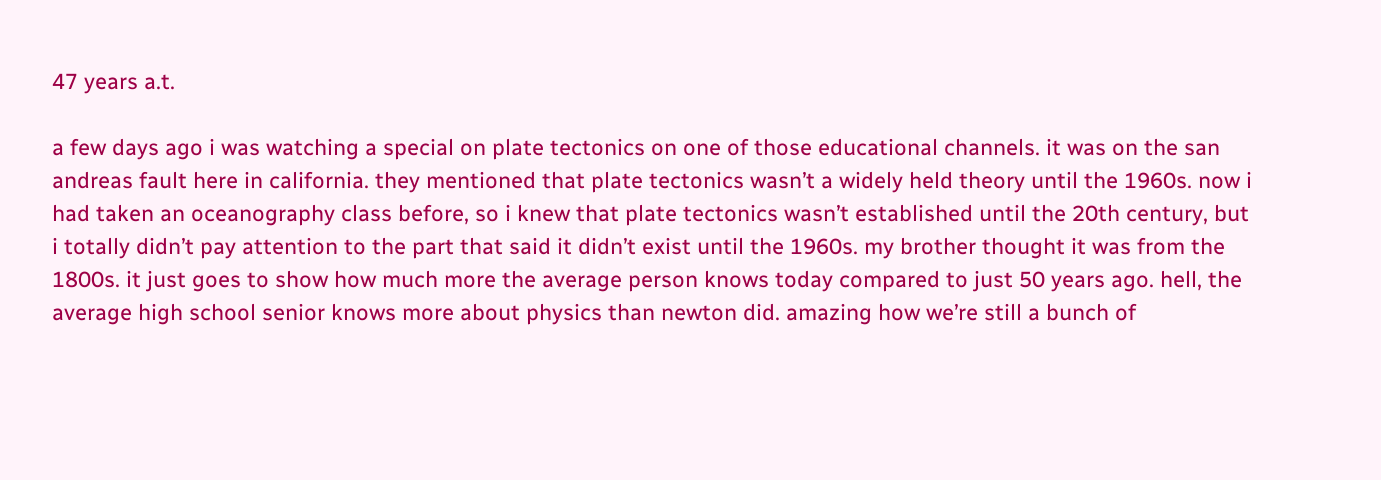47 years a.t.

a few days ago i was watching a special on plate tectonics on one of those educational channels. it was on the san andreas fault here in california. they mentioned that plate tectonics wasn’t a widely held theory until the 1960s. now i had taken an oceanography class before, so i knew that plate tectonics wasn’t established until the 20th century, but i totally didn’t pay attention to the part that said it didn’t exist until the 1960s. my brother thought it was from the 1800s. it just goes to show how much more the average person knows today compared to just 50 years ago. hell, the average high school senior knows more about physics than newton did. amazing how we’re still a bunch of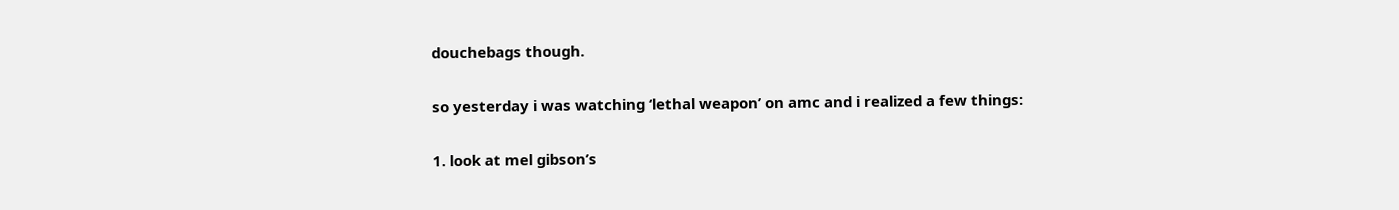douchebags though.

so yesterday i was watching ‘lethal weapon’ on amc and i realized a few things:

1. look at mel gibson’s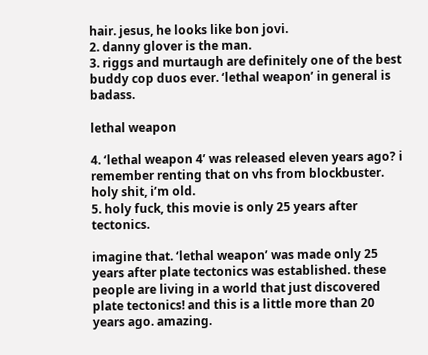hair. jesus, he looks like bon jovi.
2. danny glover is the man.
3. riggs and murtaugh are definitely one of the best buddy cop duos ever. ‘lethal weapon’ in general is badass.

lethal weapon

4. ‘lethal weapon 4’ was released eleven years ago? i remember renting that on vhs from blockbuster. holy shit, i’m old.
5. holy fuck, this movie is only 25 years after tectonics.

imagine that. ‘lethal weapon’ was made only 25 years after plate tectonics was established. these people are living in a world that just discovered plate tectonics! and this is a little more than 20 years ago. amazing.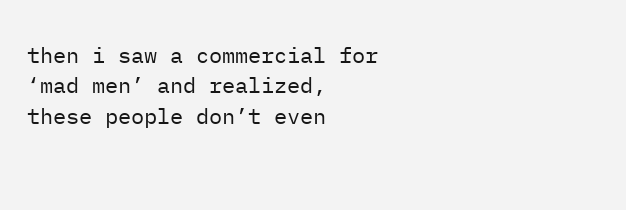then i saw a commercial for ‘mad men’ and realized, these people don’t even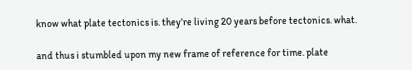know what plate tectonics is. they’re living 20 years before tectonics. what.

and thus i stumbled upon my new frame of reference for time. plate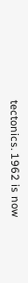tectonics. 1962 is now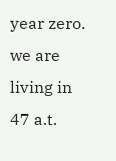year zero. we are living in 47 a.t.